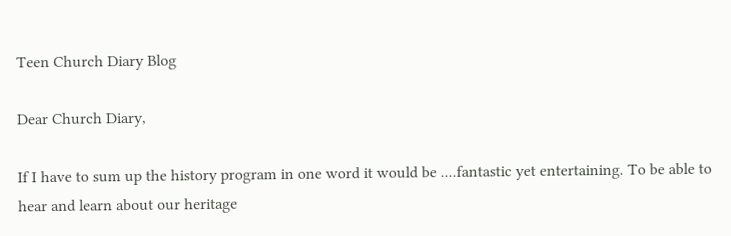Teen Church Diary Blog

Dear Church Diary,

If I have to sum up the history program in one word it would be ....fantastic yet entertaining. To be able to hear and learn about our heritage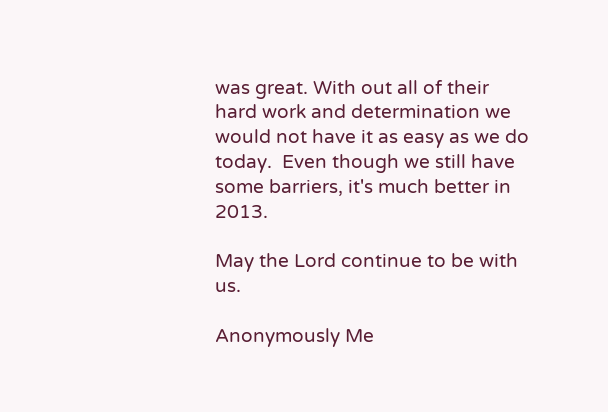was great. With out all of their hard work and determination we would not have it as easy as we do today.  Even though we still have some barriers, it's much better in 2013.

May the Lord continue to be with us.

Anonymously Me